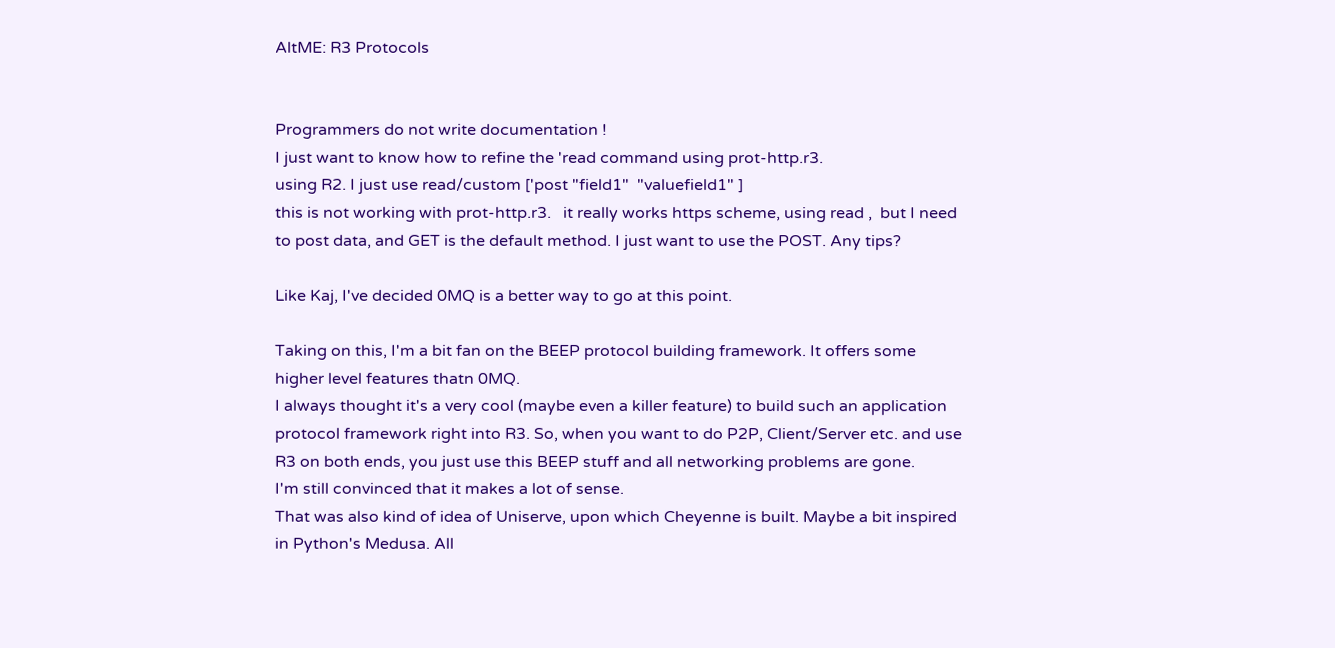AltME: R3 Protocols


Programmers do not write documentation !
I just want to know how to refine the 'read command using prot-http.r3.
using R2. I just use read/custom ['post "field1"  "valuefield1" ]
this is not working with prot-http.r3.   it really works https scheme, using read ,  but I need to post data, and GET is the default method. I just want to use the POST. Any tips?

Like Kaj, I've decided 0MQ is a better way to go at this point.

Taking on this, I'm a bit fan on the BEEP protocol building framework. It offers some higher level features thatn 0MQ.
I always thought it's a very cool (maybe even a killer feature) to build such an application protocol framework right into R3. So, when you want to do P2P, Client/Server etc. and use R3 on both ends, you just use this BEEP stuff and all networking problems are gone.
I'm still convinced that it makes a lot of sense.
That was also kind of idea of Uniserve, upon which Cheyenne is built. Maybe a bit inspired in Python's Medusa. All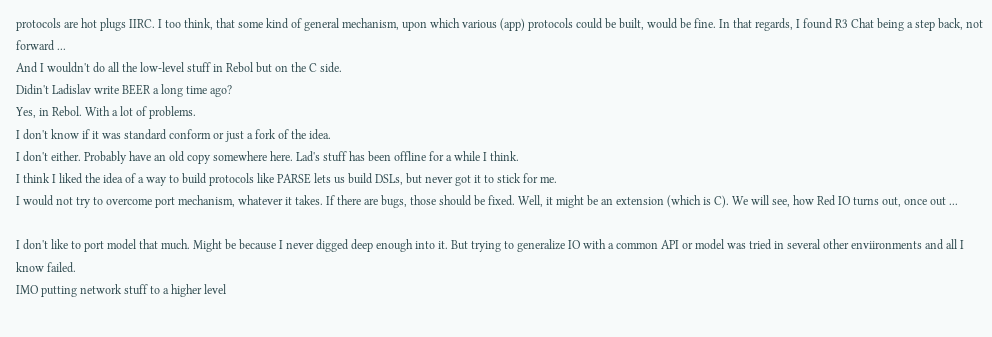protocols are hot plugs IIRC. I too think, that some kind of general mechanism, upon which various (app) protocols could be built, would be fine. In that regards, I found R3 Chat being a step back, not forward ...
And I wouldn't do all the low-level stuff in Rebol but on the C side.
Didin't Ladislav write BEER a long time ago?
Yes, in Rebol. With a lot of problems.
I don't know if it was standard conform or just a fork of the idea.
I don't either. Probably have an old copy somewhere here. Lad's stuff has been offline for a while I think.
I think I liked the idea of a way to build protocols like PARSE lets us build DSLs, but never got it to stick for me.
I would not try to overcome port mechanism, whatever it takes. If there are bugs, those should be fixed. Well, it might be an extension (which is C). We will see, how Red IO turns out, once out ...

I don't like to port model that much. Might be because I never digged deep enough into it. But trying to generalize IO with a common API or model was tried in several other enviironments and all I know failed.
IMO putting network stuff to a higher level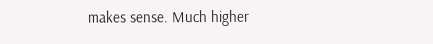makes sense. Much higher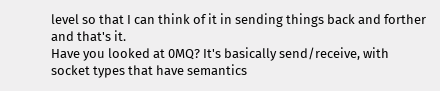level so that I can think of it in sending things back and forther and that's it.
Have you looked at 0MQ? It's basically send/receive, with socket types that have semantics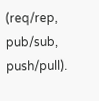(req/rep, pub/sub, push/pull).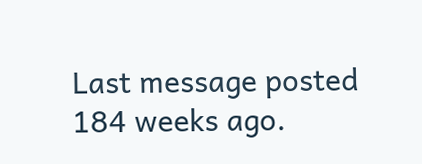Last message posted 184 weeks ago.